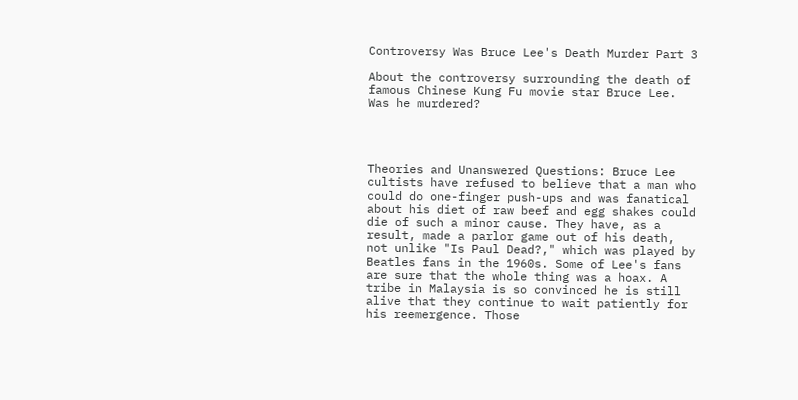Controversy Was Bruce Lee's Death Murder Part 3

About the controversy surrounding the death of famous Chinese Kung Fu movie star Bruce Lee. Was he murdered?




Theories and Unanswered Questions: Bruce Lee cultists have refused to believe that a man who could do one-finger push-ups and was fanatical about his diet of raw beef and egg shakes could die of such a minor cause. They have, as a result, made a parlor game out of his death, not unlike "Is Paul Dead?," which was played by Beatles fans in the 1960s. Some of Lee's fans are sure that the whole thing was a hoax. A tribe in Malaysia is so convinced he is still alive that they continue to wait patiently for his reemergence. Those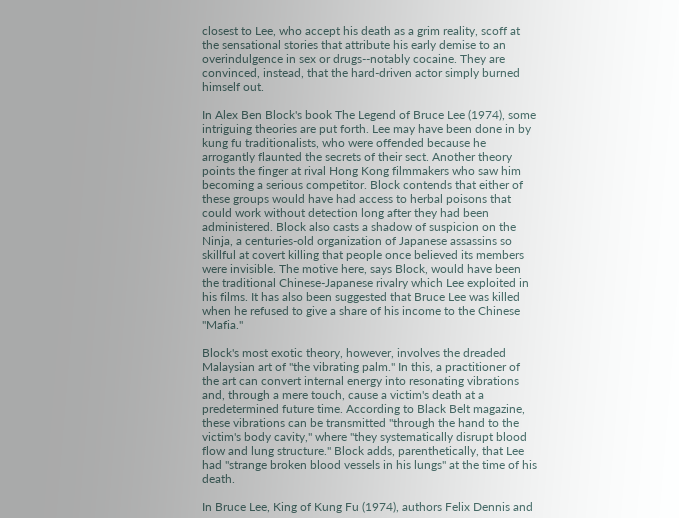closest to Lee, who accept his death as a grim reality, scoff at the sensational stories that attribute his early demise to an overindulgence in sex or drugs--notably cocaine. They are convinced, instead, that the hard-driven actor simply burned himself out.

In Alex Ben Block's book The Legend of Bruce Lee (1974), some intriguing theories are put forth. Lee may have been done in by kung fu traditionalists, who were offended because he arrogantly flaunted the secrets of their sect. Another theory points the finger at rival Hong Kong filmmakers who saw him becoming a serious competitor. Block contends that either of these groups would have had access to herbal poisons that could work without detection long after they had been administered. Block also casts a shadow of suspicion on the Ninja, a centuries-old organization of Japanese assassins so skillful at covert killing that people once believed its members were invisible. The motive here, says Block, would have been the traditional Chinese-Japanese rivalry which Lee exploited in his films. It has also been suggested that Bruce Lee was killed when he refused to give a share of his income to the Chinese "Mafia."

Block's most exotic theory, however, involves the dreaded Malaysian art of "the vibrating palm." In this, a practitioner of the art can convert internal energy into resonating vibrations and, through a mere touch, cause a victim's death at a predetermined future time. According to Black Belt magazine, these vibrations can be transmitted "through the hand to the victim's body cavity," where "they systematically disrupt blood flow and lung structure." Block adds, parenthetically, that Lee had "strange broken blood vessels in his lungs" at the time of his death.

In Bruce Lee, King of Kung Fu (1974), authors Felix Dennis and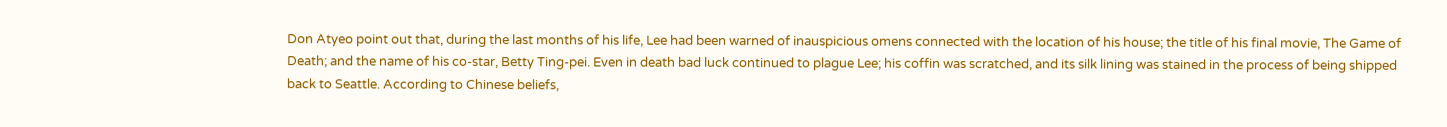Don Atyeo point out that, during the last months of his life, Lee had been warned of inauspicious omens connected with the location of his house; the title of his final movie, The Game of Death; and the name of his co-star, Betty Ting-pei. Even in death bad luck continued to plague Lee; his coffin was scratched, and its silk lining was stained in the process of being shipped back to Seattle. According to Chinese beliefs,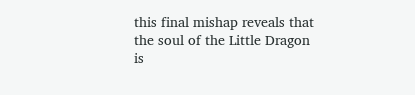this final mishap reveals that the soul of the Little Dragon is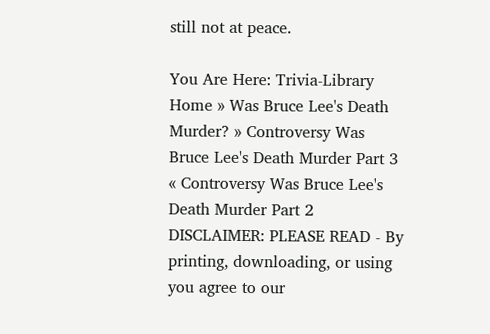still not at peace.

You Are Here: Trivia-Library Home » Was Bruce Lee's Death Murder? » Controversy Was Bruce Lee's Death Murder Part 3
« Controversy Was Bruce Lee's Death Murder Part 2
DISCLAIMER: PLEASE READ - By printing, downloading, or using you agree to our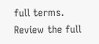full terms. Review the full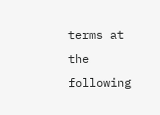terms at the following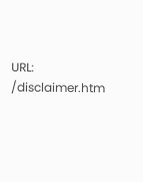URL: /disclaimer.htm